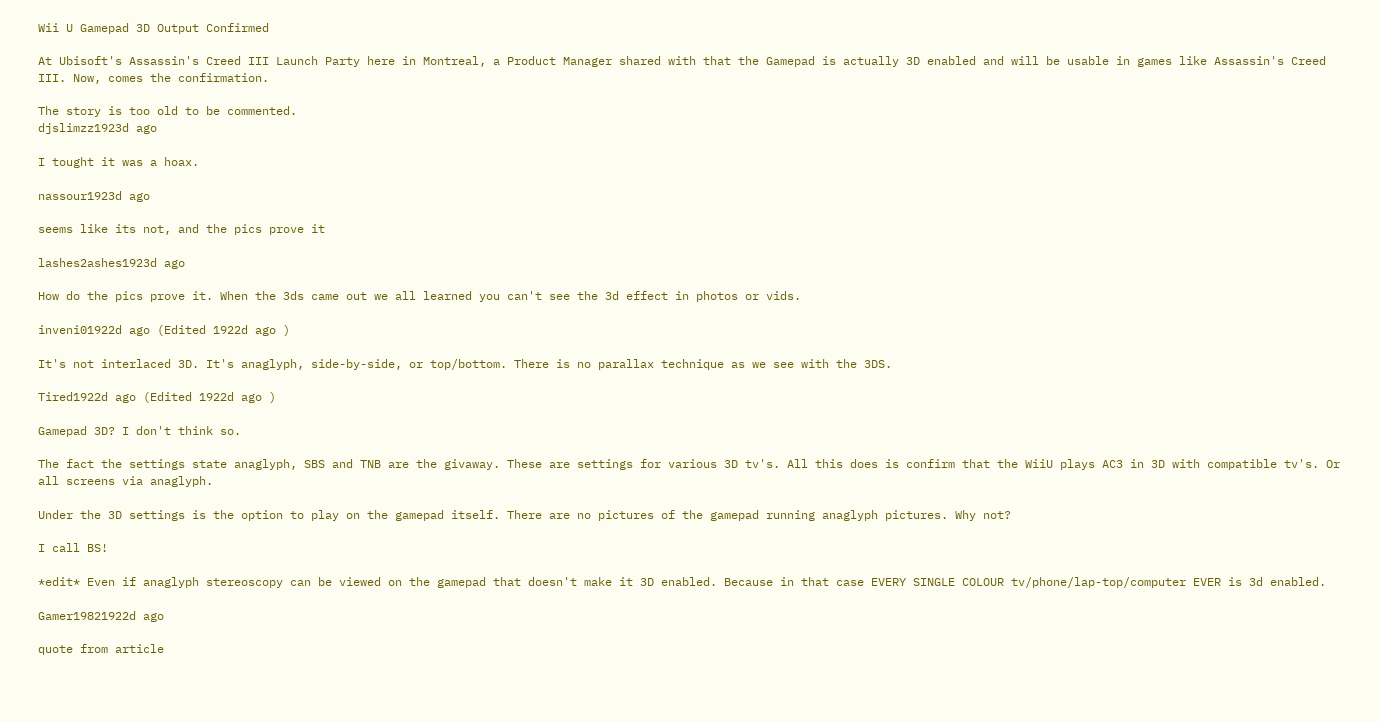Wii U Gamepad 3D Output Confirmed

At Ubisoft's Assassin's Creed III Launch Party here in Montreal, a Product Manager shared with that the Gamepad is actually 3D enabled and will be usable in games like Assassin's Creed III. Now, comes the confirmation.

The story is too old to be commented.
djslimzz1923d ago

I tought it was a hoax.

nassour1923d ago

seems like its not, and the pics prove it

lashes2ashes1923d ago

How do the pics prove it. When the 3ds came out we all learned you can't see the 3d effect in photos or vids.

inveni01922d ago (Edited 1922d ago )

It's not interlaced 3D. It's anaglyph, side-by-side, or top/bottom. There is no parallax technique as we see with the 3DS.

Tired1922d ago (Edited 1922d ago )

Gamepad 3D? I don't think so.

The fact the settings state anaglyph, SBS and TNB are the givaway. These are settings for various 3D tv's. All this does is confirm that the WiiU plays AC3 in 3D with compatible tv's. Or all screens via anaglyph.

Under the 3D settings is the option to play on the gamepad itself. There are no pictures of the gamepad running anaglyph pictures. Why not?

I call BS!

*edit* Even if anaglyph stereoscopy can be viewed on the gamepad that doesn't make it 3D enabled. Because in that case EVERY SINGLE COLOUR tv/phone/lap-top/computer EVER is 3d enabled.

Gamer19821922d ago

quote from article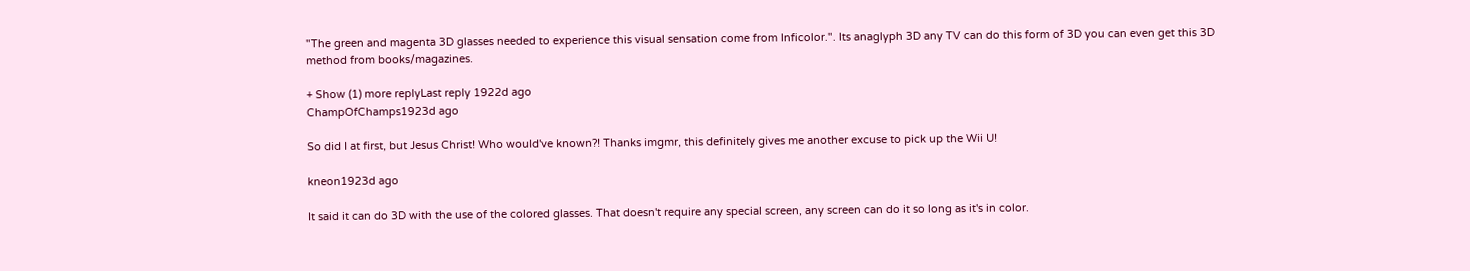"The green and magenta 3D glasses needed to experience this visual sensation come from Inficolor.". Its anaglyph 3D any TV can do this form of 3D you can even get this 3D method from books/magazines.

+ Show (1) more replyLast reply 1922d ago
ChampOfChamps1923d ago

So did I at first, but Jesus Christ! Who would've known?! Thanks imgmr, this definitely gives me another excuse to pick up the Wii U!

kneon1923d ago

It said it can do 3D with the use of the colored glasses. That doesn't require any special screen, any screen can do it so long as it's in color.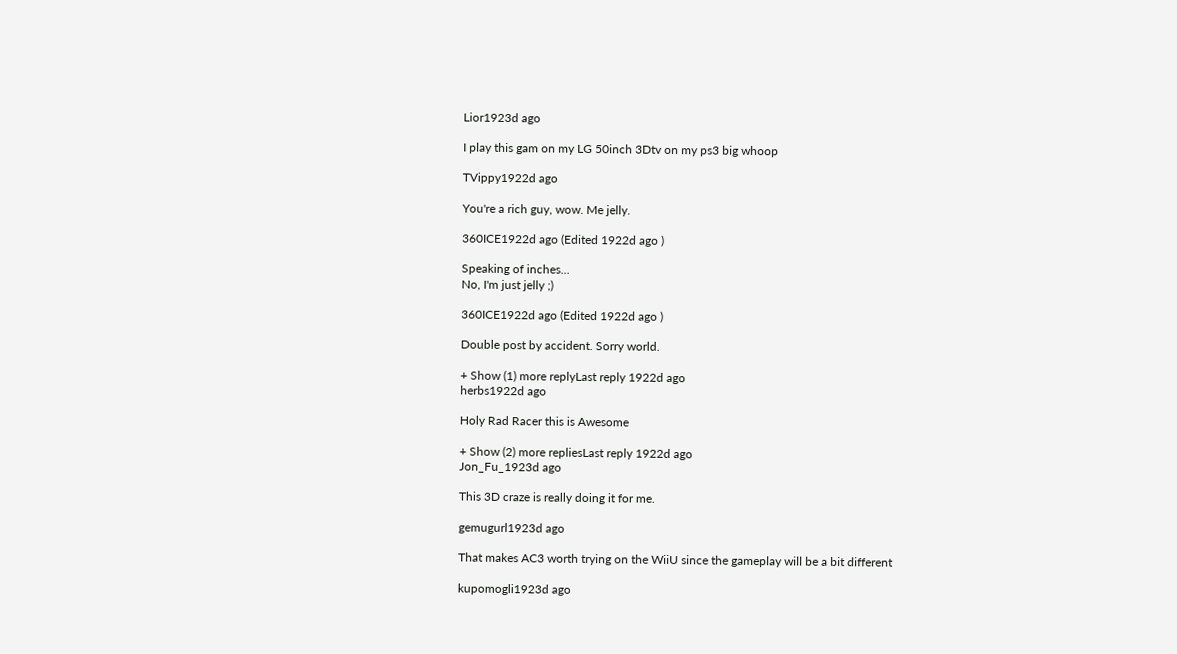Lior1923d ago

I play this gam on my LG 50inch 3Dtv on my ps3 big whoop

TVippy1922d ago

You're a rich guy, wow. Me jelly.

360ICE1922d ago (Edited 1922d ago )

Speaking of inches...
No, I'm just jelly ;)

360ICE1922d ago (Edited 1922d ago )

Double post by accident. Sorry world.

+ Show (1) more replyLast reply 1922d ago
herbs1922d ago

Holy Rad Racer this is Awesome

+ Show (2) more repliesLast reply 1922d ago
Jon_Fu_1923d ago

This 3D craze is really doing it for me.

gemugurl1923d ago

That makes AC3 worth trying on the WiiU since the gameplay will be a bit different

kupomogli1923d ago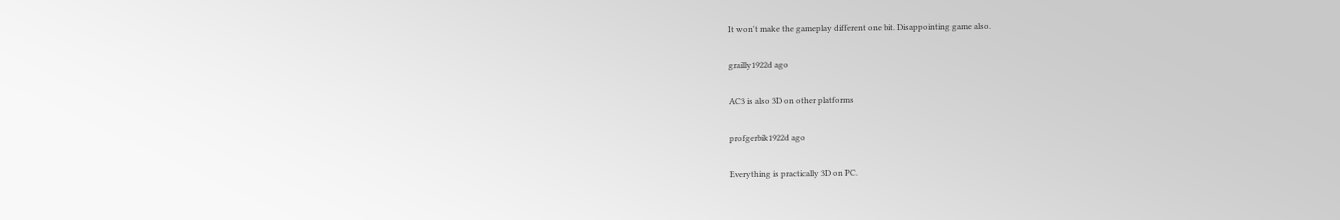It won't make the gameplay different one bit. Disappointing game also.

grailly1922d ago

AC3 is also 3D on other platforms

profgerbik1922d ago

Everything is practically 3D on PC.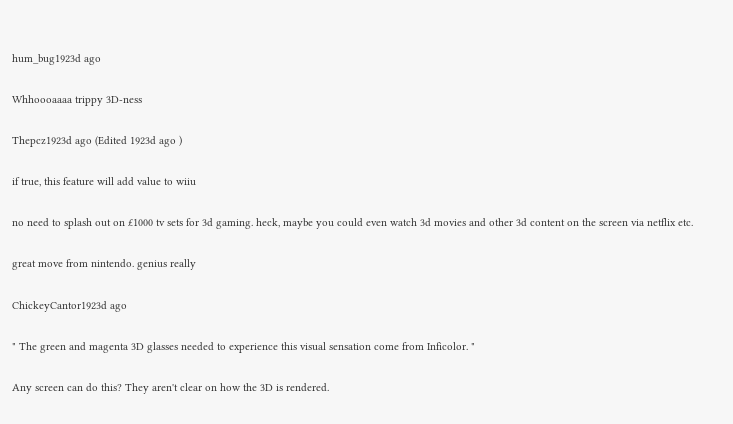hum_bug1923d ago

Whhoooaaaa trippy 3D-ness

Thepcz1923d ago (Edited 1923d ago )

if true, this feature will add value to wiiu

no need to splash out on £1000 tv sets for 3d gaming. heck, maybe you could even watch 3d movies and other 3d content on the screen via netflix etc.

great move from nintendo. genius really

ChickeyCantor1923d ago

" The green and magenta 3D glasses needed to experience this visual sensation come from Inficolor. "

Any screen can do this? They aren't clear on how the 3D is rendered.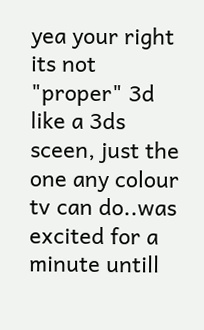yea your right its not "proper" 3d like a 3ds sceen, just the one any colour tv can do..was excited for a minute untill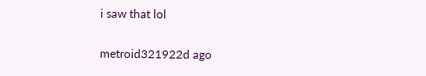i saw that lol

metroid321922d ago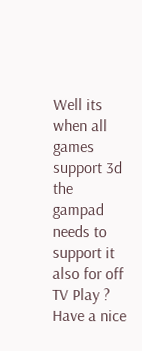Well its when all games support 3d the gampad needs to support it also for off TV Play ? Have a nice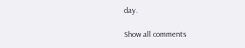day.

Show all comments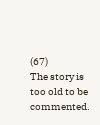(67)
The story is too old to be commented.